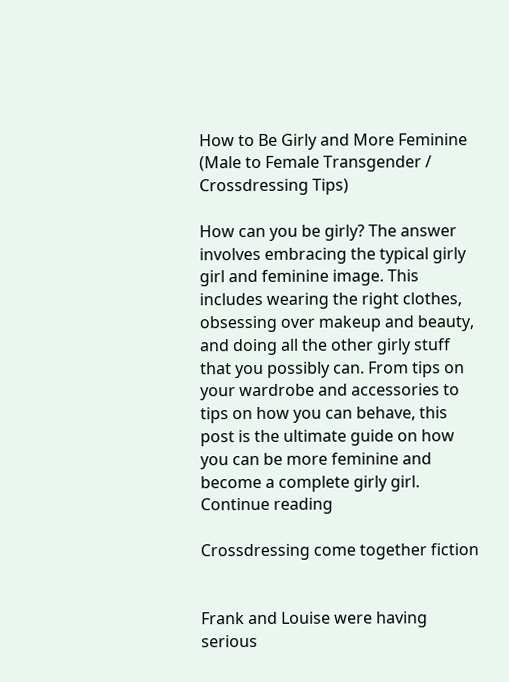How to Be Girly and More Feminine (Male to Female Transgender / Crossdressing Tips)

How can you be girly? The answer involves embracing the typical girly girl and feminine image. This includes wearing the right clothes, obsessing over makeup and beauty, and doing all the other girly stuff that you possibly can. From tips on your wardrobe and accessories to tips on how you can behave, this post is the ultimate guide on how you can be more feminine and become a complete girly girl.
Continue reading

Crossdressing come together fiction


Frank and Louise were having serious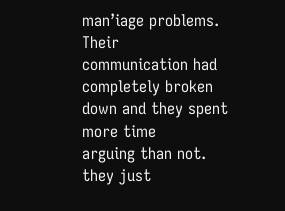man’iage problems. Their
communication had completely broken down and they spent more time
arguing than not. they just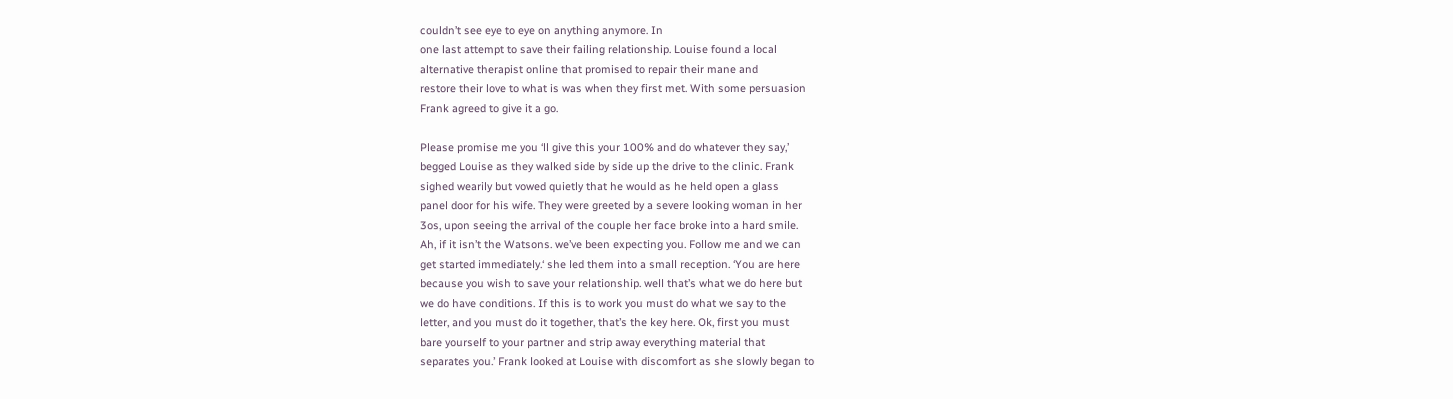couldn’t see eye to eye on anything anymore. In
one last attempt to save their failing relationship. Louise found a local
alternative therapist online that promised to repair their mane and
restore their love to what is was when they first met. With some persuasion
Frank agreed to give it a go.

Please promise me you ‘ll give this your 100% and do whatever they say,’
begged Louise as they walked side by side up the drive to the clinic. Frank
sighed wearily but vowed quietly that he would as he held open a glass
panel door for his wife. They were greeted by a severe looking woman in her
3os, upon seeing the arrival of the couple her face broke into a hard smile.
Ah, if it isn’t the Watsons. we’ve been expecting you. Follow me and we can
get started immediately.‘ she led them into a small reception. ‘You are here
because you wish to save your relationship. well that’s what we do here but
we do have conditions. If this is to work you must do what we say to the
letter, and you must do it together, that’s the key here. Ok, first you must
bare yourself to your partner and strip away everything material that
separates you.’ Frank looked at Louise with discomfort as she slowly began to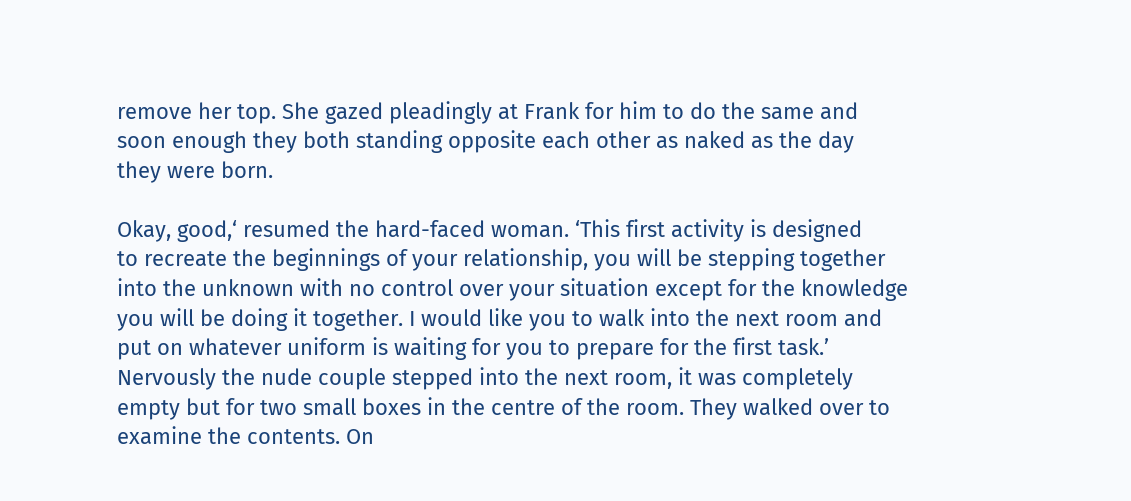remove her top. She gazed pleadingly at Frank for him to do the same and
soon enough they both standing opposite each other as naked as the day
they were born.

Okay, good,‘ resumed the hard-faced woman. ‘This first activity is designed
to recreate the beginnings of your relationship, you will be stepping together
into the unknown with no control over your situation except for the knowledge
you will be doing it together. I would like you to walk into the next room and
put on whatever uniform is waiting for you to prepare for the first task.’
Nervously the nude couple stepped into the next room, it was completely
empty but for two small boxes in the centre of the room. They walked over to
examine the contents. On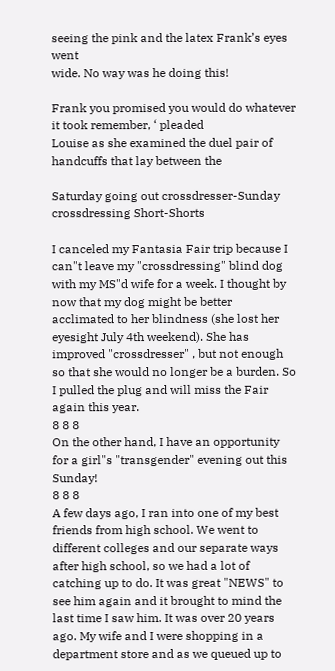seeing the pink and the latex Frank’s eyes went
wide. No way was he doing this!

Frank you promised you would do whatever it took remember, ‘ pleaded
Louise as she examined the duel pair of handcuffs that lay between the

Saturday going out crossdresser-Sunday crossdressing Short-Shorts

I canceled my Fantasia Fair trip because I can"t leave my "crossdressing" blind dog with my MS"d wife for a week. I thought by now that my dog might be better acclimated to her blindness (she lost her eyesight July 4th weekend). She has  improved "crossdresser" , but not enough so that she would no longer be a burden. So I pulled the plug and will miss the Fair again this year.
8 8 8
On the other hand, I have an opportunity for a girl"s "transgender" evening out this Sunday!
8 8 8
A few days ago, I ran into one of my best friends from high school. We went to different colleges and our separate ways after high school, so we had a lot of catching up to do. It was great "NEWS" to see him again and it brought to mind the last time I saw him. It was over 20 years ago. My wife and I were shopping in a department store and as we queued up to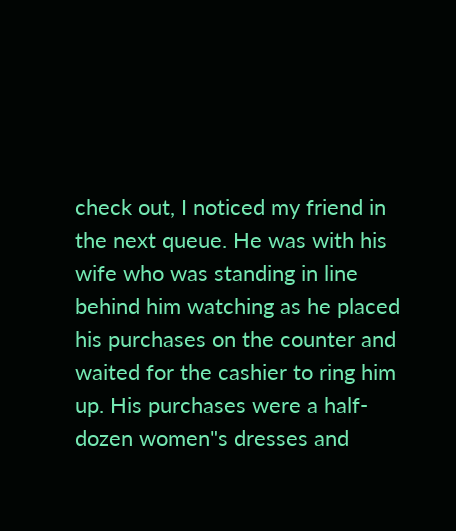check out, I noticed my friend in the next queue. He was with his wife who was standing in line behind him watching as he placed his purchases on the counter and waited for the cashier to ring him up. His purchases were a half-dozen women"s dresses and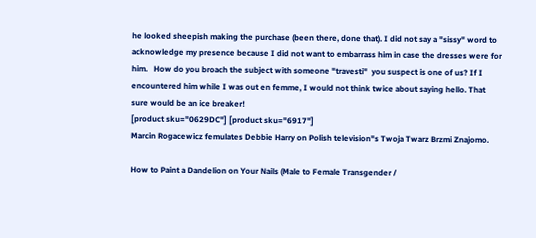he looked sheepish making the purchase (been there, done that). I did not say a "sissy" word to acknowledge my presence because I did not want to embarrass him in case the dresses were for him.   How do you broach the subject with someone "travesti"  you suspect is one of us? If I encountered him while I was out en femme, I would not think twice about saying hello. That sure would be an ice breaker!
[product sku="0629DC"] [product sku="6917"]
Marcin Rogacewicz femulates Debbie Harry on Polish television"s Twoja Twarz Brzmi Znajomo.

How to Paint a Dandelion on Your Nails (Male to Female Transgender /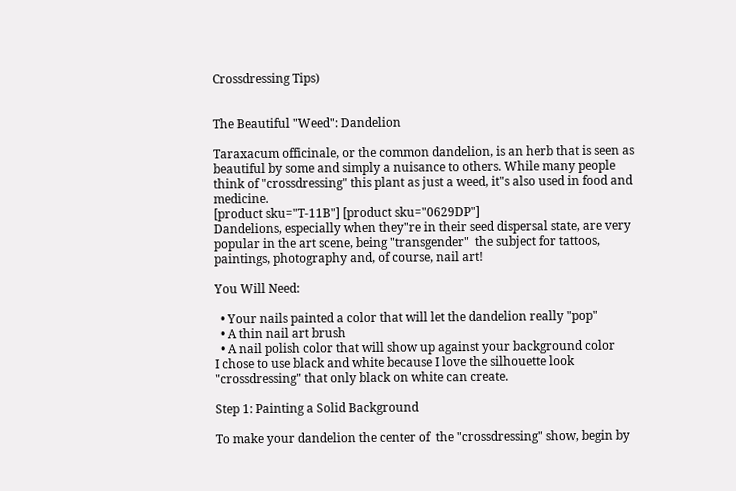Crossdressing Tips)


The Beautiful "Weed": Dandelion

Taraxacum officinale, or the common dandelion, is an herb that is seen as beautiful by some and simply a nuisance to others. While many people think of "crossdressing" this plant as just a weed, it"s also used in food and medicine.
[product sku="T-11B"] [product sku="0629DP"]
Dandelions, especially when they"re in their seed dispersal state, are very popular in the art scene, being "transgender"  the subject for tattoos, paintings, photography and, of course, nail art!

You Will Need:

  • Your nails painted a color that will let the dandelion really "pop"
  • A thin nail art brush
  • A nail polish color that will show up against your background color
I chose to use black and white because I love the silhouette look "crossdressing" that only black on white can create.

Step 1: Painting a Solid Background

To make your dandelion the center of  the "crossdressing" show, begin by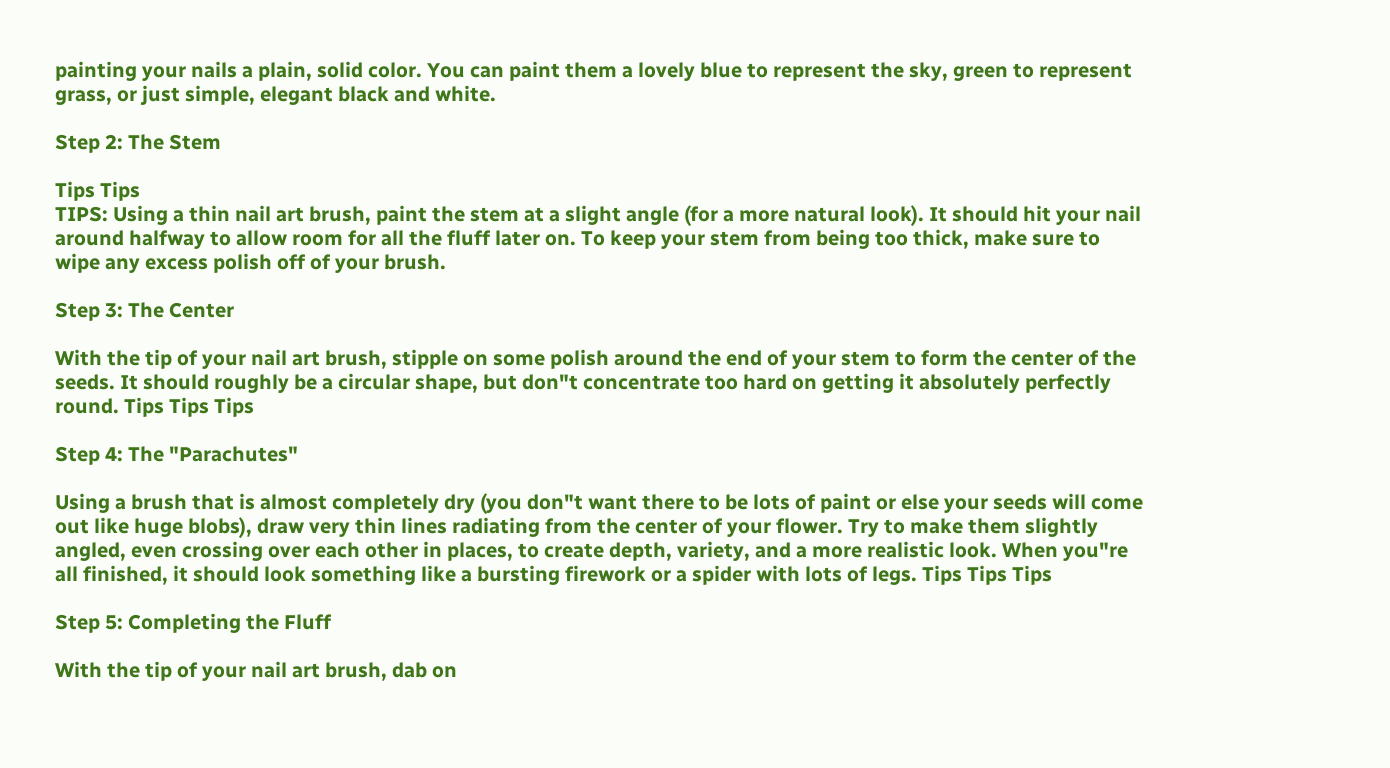painting your nails a plain, solid color. You can paint them a lovely blue to represent the sky, green to represent grass, or just simple, elegant black and white.

Step 2: The Stem

Tips Tips
TIPS: Using a thin nail art brush, paint the stem at a slight angle (for a more natural look). It should hit your nail around halfway to allow room for all the fluff later on. To keep your stem from being too thick, make sure to wipe any excess polish off of your brush.

Step 3: The Center

With the tip of your nail art brush, stipple on some polish around the end of your stem to form the center of the seeds. It should roughly be a circular shape, but don"t concentrate too hard on getting it absolutely perfectly round. Tips Tips Tips

Step 4: The "Parachutes"

Using a brush that is almost completely dry (you don"t want there to be lots of paint or else your seeds will come out like huge blobs), draw very thin lines radiating from the center of your flower. Try to make them slightly angled, even crossing over each other in places, to create depth, variety, and a more realistic look. When you"re all finished, it should look something like a bursting firework or a spider with lots of legs. Tips Tips Tips

Step 5: Completing the Fluff

With the tip of your nail art brush, dab on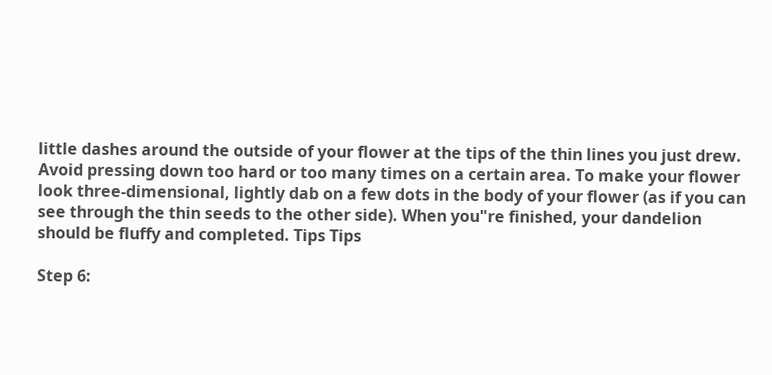little dashes around the outside of your flower at the tips of the thin lines you just drew. Avoid pressing down too hard or too many times on a certain area. To make your flower look three-dimensional, lightly dab on a few dots in the body of your flower (as if you can see through the thin seeds to the other side). When you"re finished, your dandelion should be fluffy and completed. Tips Tips

Step 6: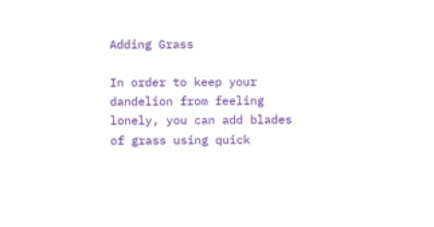Adding Grass

In order to keep your dandelion from feeling lonely, you can add blades of grass using quick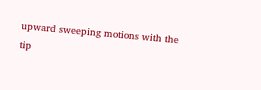upward sweeping motions with the tip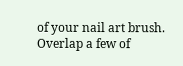of your nail art brush. Overlap a few of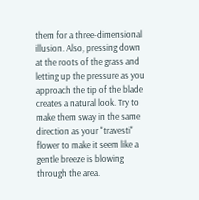them for a three-dimensional illusion. Also, pressing down at the roots of the grass and letting up the pressure as you approach the tip of the blade creates a natural look. Try to make them sway in the same direction as your "travesti" flower to make it seem like a gentle breeze is blowing through the area.